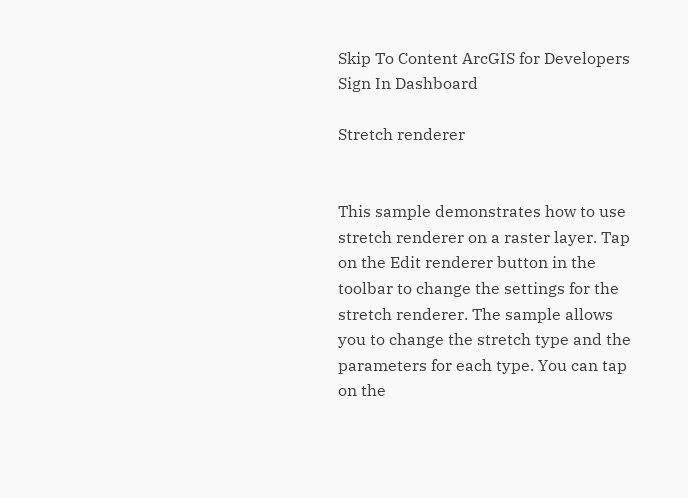Skip To Content ArcGIS for Developers Sign In Dashboard

Stretch renderer


This sample demonstrates how to use stretch renderer on a raster layer. Tap on the Edit renderer button in the toolbar to change the settings for the stretch renderer. The sample allows you to change the stretch type and the parameters for each type. You can tap on the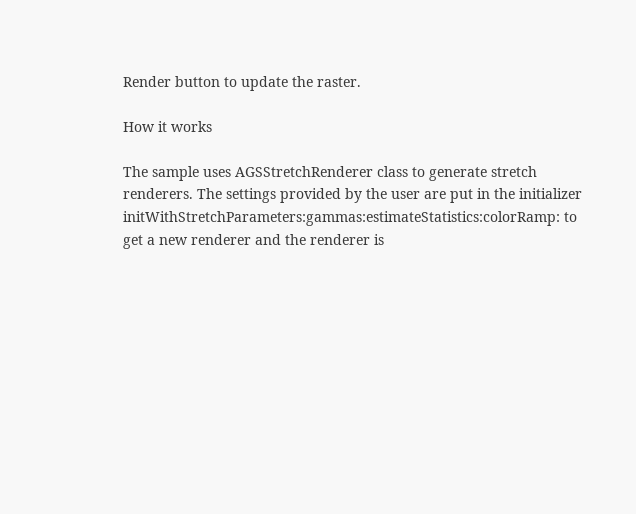Render button to update the raster.

How it works

The sample uses AGSStretchRenderer class to generate stretch renderers. The settings provided by the user are put in the initializer initWithStretchParameters:gammas:estimateStatistics:colorRamp: to get a new renderer and the renderer is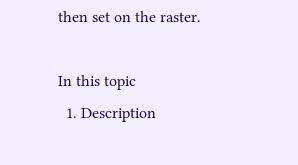then set on the raster.

In this topic
  1. Description